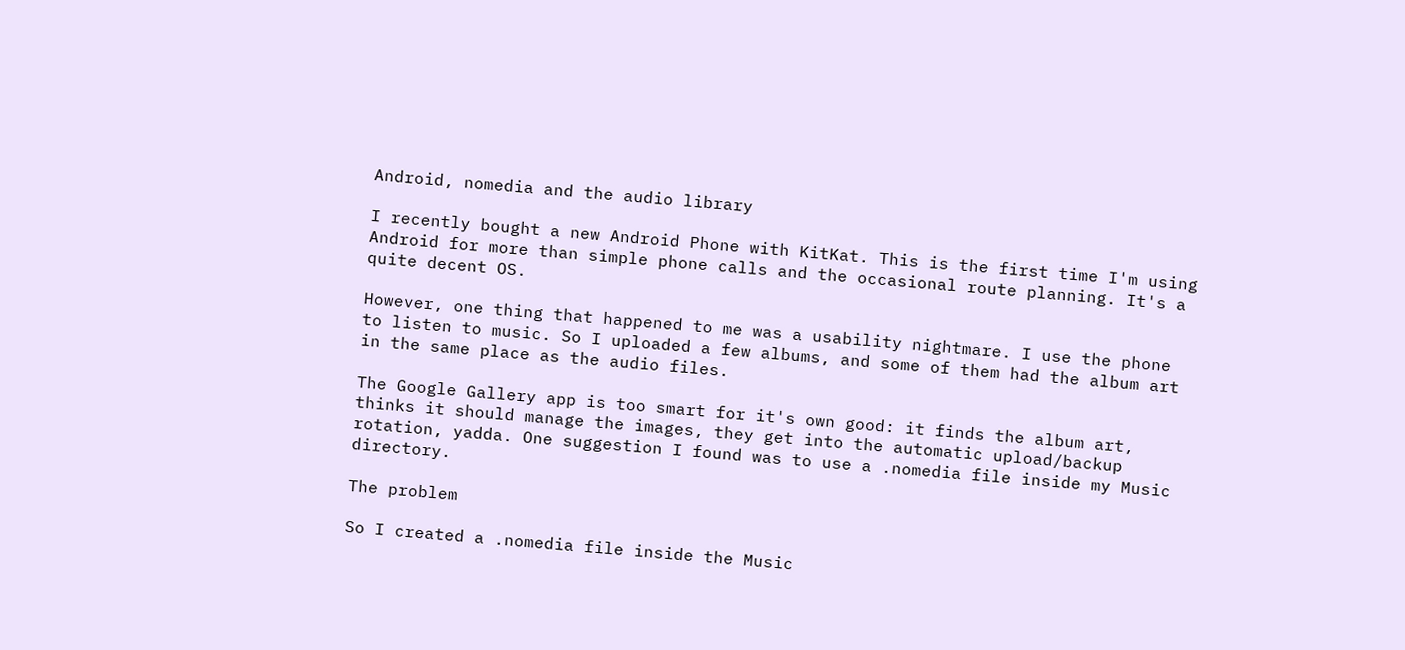Android, nomedia and the audio library

I recently bought a new Android Phone with KitKat. This is the first time I'm using Android for more than simple phone calls and the occasional route planning. It's a quite decent OS.

However, one thing that happened to me was a usability nightmare. I use the phone to listen to music. So I uploaded a few albums, and some of them had the album art in the same place as the audio files.

The Google Gallery app is too smart for it's own good: it finds the album art, thinks it should manage the images, they get into the automatic upload/backup rotation, yadda. One suggestion I found was to use a .nomedia file inside my Music directory.

The problem

So I created a .nomedia file inside the Music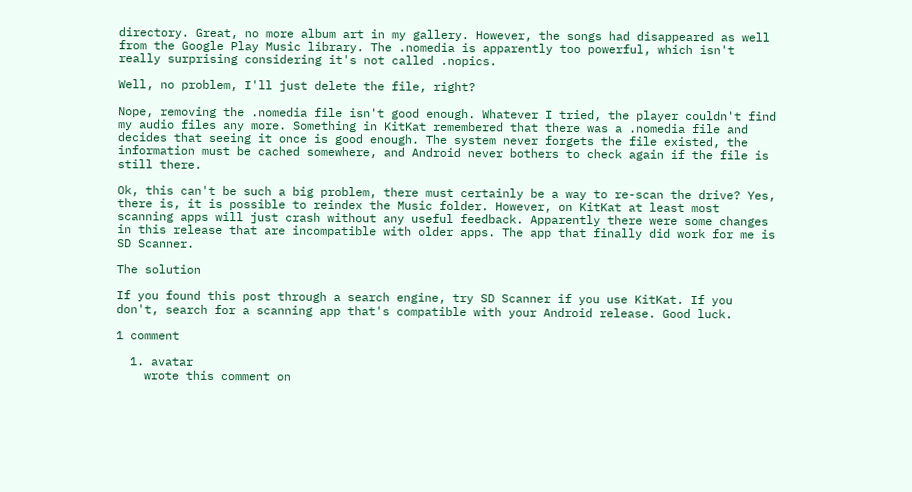directory. Great, no more album art in my gallery. However, the songs had disappeared as well from the Google Play Music library. The .nomedia is apparently too powerful, which isn't really surprising considering it's not called .nopics.

Well, no problem, I'll just delete the file, right?

Nope, removing the .nomedia file isn't good enough. Whatever I tried, the player couldn't find my audio files any more. Something in KitKat remembered that there was a .nomedia file and decides that seeing it once is good enough. The system never forgets the file existed, the information must be cached somewhere, and Android never bothers to check again if the file is still there.

Ok, this can't be such a big problem, there must certainly be a way to re-scan the drive? Yes, there is, it is possible to reindex the Music folder. However, on KitKat at least most scanning apps will just crash without any useful feedback. Apparently there were some changes in this release that are incompatible with older apps. The app that finally did work for me is SD Scanner.

The solution

If you found this post through a search engine, try SD Scanner if you use KitKat. If you don't, search for a scanning app that's compatible with your Android release. Good luck.

1 comment

  1. avatar
    wrote this comment on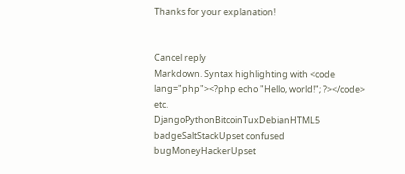Thanks for your explanation!


Cancel reply
Markdown. Syntax highlighting with <code lang="php"><?php echo "Hello, world!"; ?></code> etc.
DjangoPythonBitcoinTuxDebianHTML5 badgeSaltStackUpset confused bugMoneyHackerUpset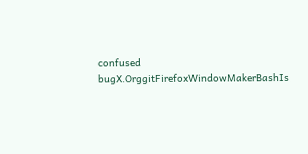confused bugX.OrggitFirefoxWindowMakerBashIs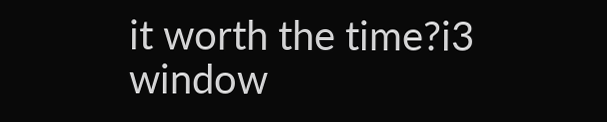it worth the time?i3 window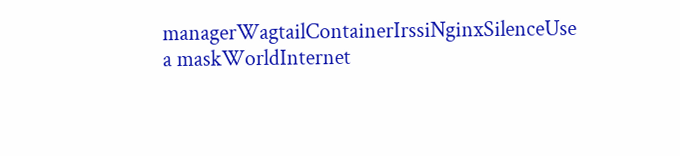managerWagtailContainerIrssiNginxSilenceUse a maskWorldInternet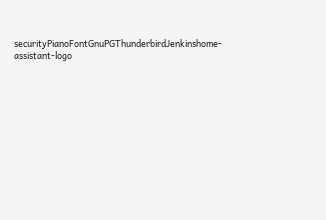securityPianoFontGnuPGThunderbirdJenkinshome-assistant-logo